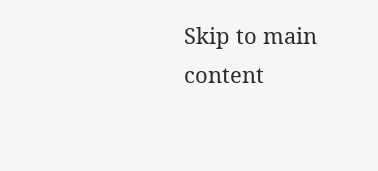Skip to main content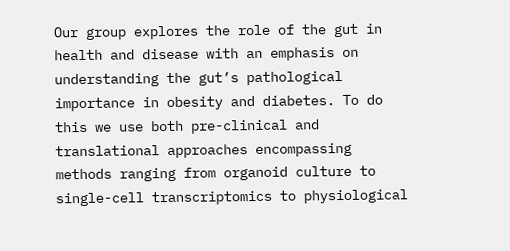Our group explores the role of the gut in health and disease with an emphasis on understanding the gut’s pathological importance in obesity and diabetes. To do this we use both pre-clinical and translational approaches encompassing methods ranging from organoid culture to single-cell transcriptomics to physiological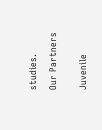studies.

Our Partners


Juvenile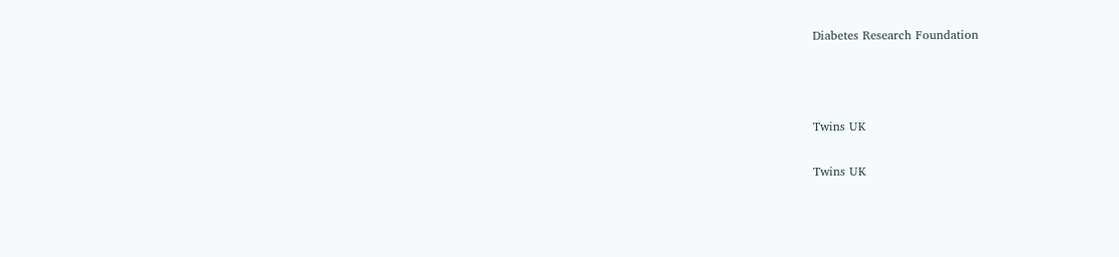Diabetes Research Foundation



Twins UK

Twins UK